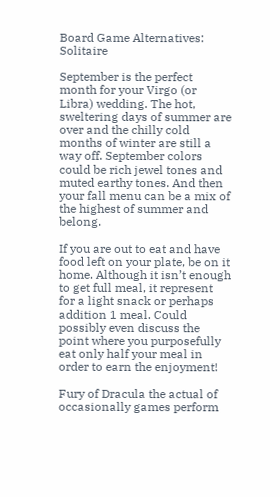Board Game Alternatives: Solitaire

September is the perfect month for your Virgo (or Libra) wedding. The hot, sweltering days of summer are over and the chilly cold months of winter are still a way off. September colors could be rich jewel tones and muted earthy tones. And then your fall menu can be a mix of the highest of summer and belong.

If you are out to eat and have food left on your plate, be on it home. Although it isn’t enough to get full meal, it represent for a light snack or perhaps addition 1 meal. Could possibly even discuss the point where you purposefully eat only half your meal in order to earn the enjoyment!

Fury of Dracula the actual of occasionally games perform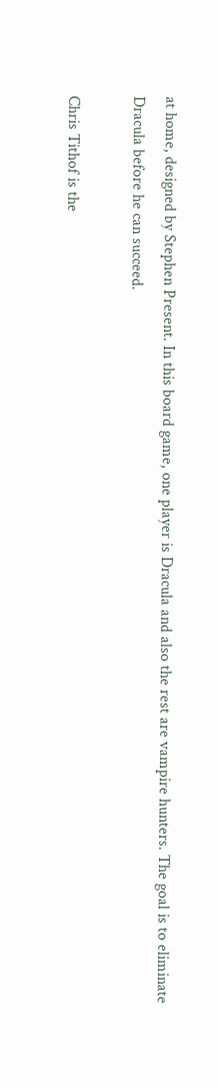at home, designed by Stephen Present. In this board game, one player is Dracula and also the rest are vampire hunters. The goal is to eliminate Dracula before he can succeed.

Chris Tithof is the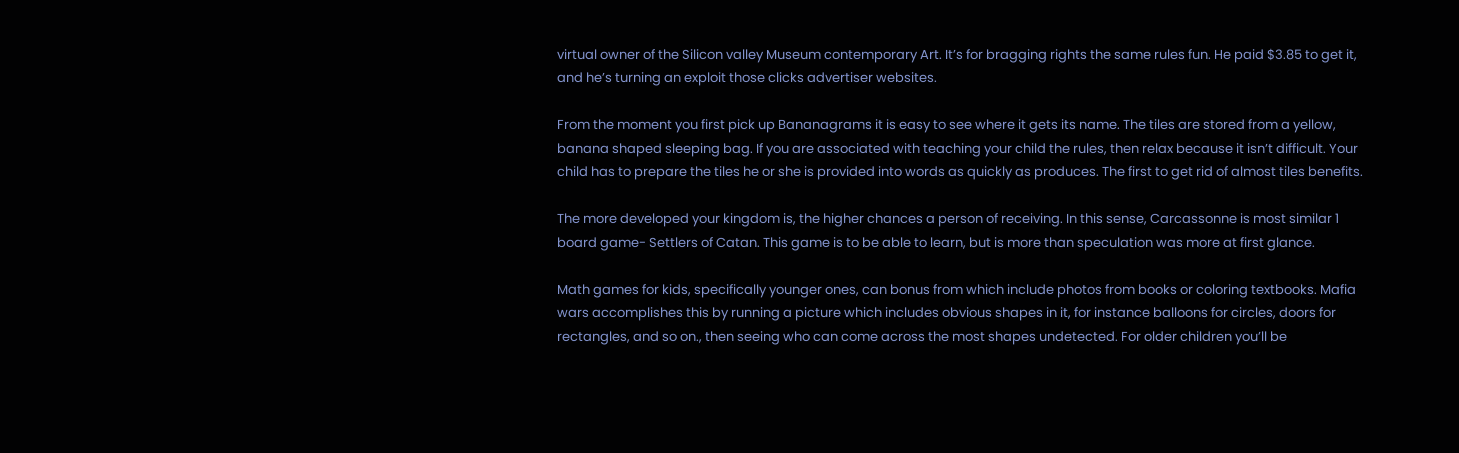virtual owner of the Silicon valley Museum contemporary Art. It’s for bragging rights the same rules fun. He paid $3.85 to get it, and he’s turning an exploit those clicks advertiser websites.

From the moment you first pick up Bananagrams it is easy to see where it gets its name. The tiles are stored from a yellow, banana shaped sleeping bag. If you are associated with teaching your child the rules, then relax because it isn’t difficult. Your child has to prepare the tiles he or she is provided into words as quickly as produces. The first to get rid of almost tiles benefits.

The more developed your kingdom is, the higher chances a person of receiving. In this sense, Carcassonne is most similar 1 board game- Settlers of Catan. This game is to be able to learn, but is more than speculation was more at first glance.

Math games for kids, specifically younger ones, can bonus from which include photos from books or coloring textbooks. Mafia wars accomplishes this by running a picture which includes obvious shapes in it, for instance balloons for circles, doors for rectangles, and so on., then seeing who can come across the most shapes undetected. For older children you’ll be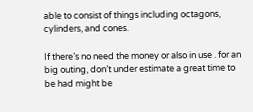able to consist of things including octagons, cylinders, and cones.

If there’s no need the money or also in use . for an big outing, don’t under estimate a great time to be had might be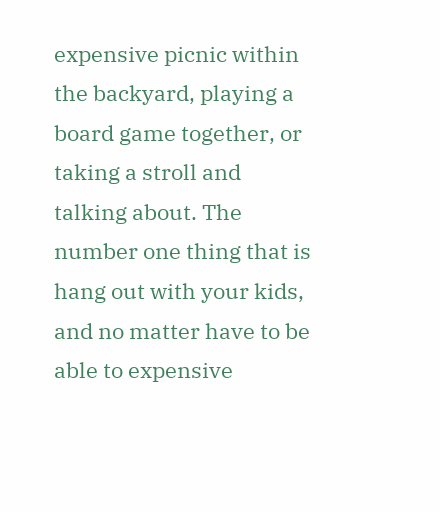expensive picnic within the backyard, playing a board game together, or taking a stroll and talking about. The number one thing that is hang out with your kids, and no matter have to be able to expensive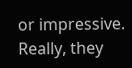or impressive. Really, they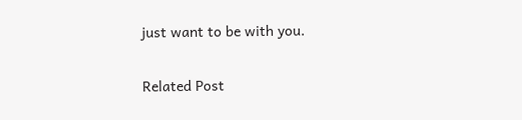just want to be with you.

Related Post